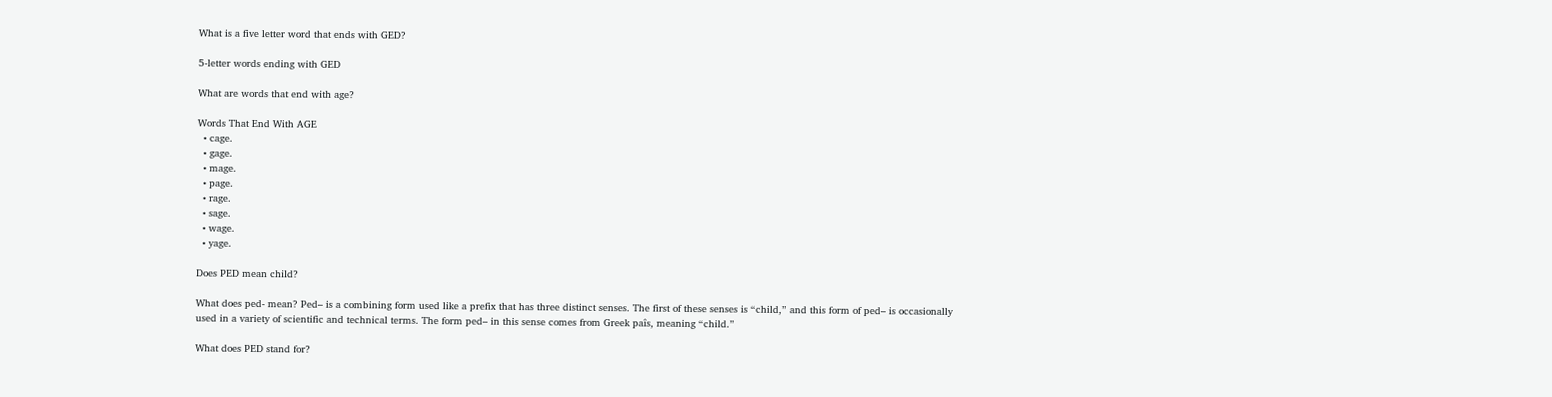What is a five letter word that ends with GED?

5-letter words ending with GED

What are words that end with age?

Words That End With AGE
  • cage.
  • gage.
  • mage.
  • page.
  • rage.
  • sage.
  • wage.
  • yage.

Does PED mean child?

What does ped- mean? Ped– is a combining form used like a prefix that has three distinct senses. The first of these senses is “child,” and this form of ped– is occasionally used in a variety of scientific and technical terms. The form ped– in this sense comes from Greek paîs, meaning “child.”

What does PED stand for?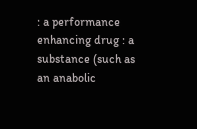: a performance enhancing drug : a substance (such as an anabolic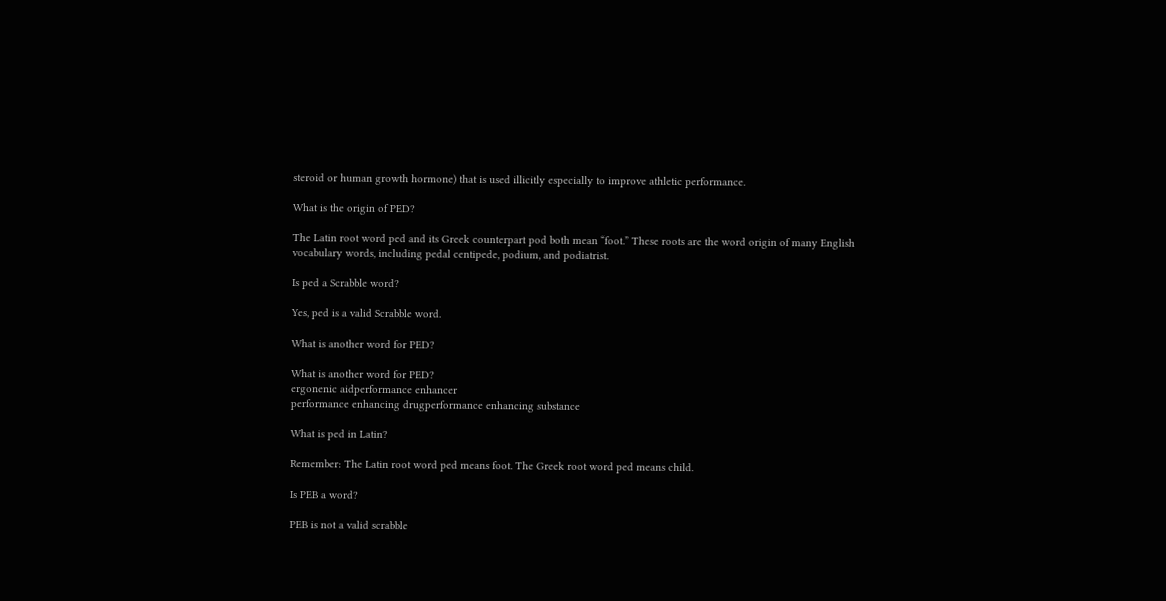steroid or human growth hormone) that is used illicitly especially to improve athletic performance.

What is the origin of PED?

The Latin root word ped and its Greek counterpart pod both mean “foot.” These roots are the word origin of many English vocabulary words, including pedal centipede, podium, and podiatrist.

Is ped a Scrabble word?

Yes, ped is a valid Scrabble word.

What is another word for PED?

What is another word for PED?
ergonenic aidperformance enhancer
performance enhancing drugperformance enhancing substance

What is ped in Latin?

Remember: The Latin root word ped means foot. The Greek root word ped means child.

Is PEB a word?

PEB is not a valid scrabble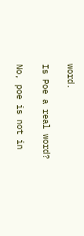word.

Is Poe a real word?

No, poe is not in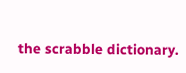the scrabble dictionary.